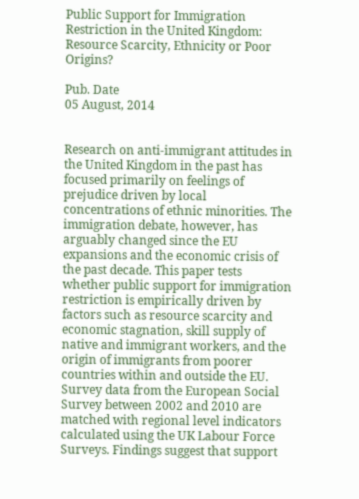Public Support for Immigration Restriction in the United Kingdom: Resource Scarcity, Ethnicity or Poor Origins?

Pub. Date
05 August, 2014


Research on anti-immigrant attitudes in the United Kingdom in the past has focused primarily on feelings of prejudice driven by local concentrations of ethnic minorities. The immigration debate, however, has arguably changed since the EU expansions and the economic crisis of the past decade. This paper tests whether public support for immigration restriction is empirically driven by factors such as resource scarcity and economic stagnation, skill supply of native and immigrant workers, and the origin of immigrants from poorer countries within and outside the EU. Survey data from the European Social Survey between 2002 and 2010 are matched with regional level indicators calculated using the UK Labour Force Surveys. Findings suggest that support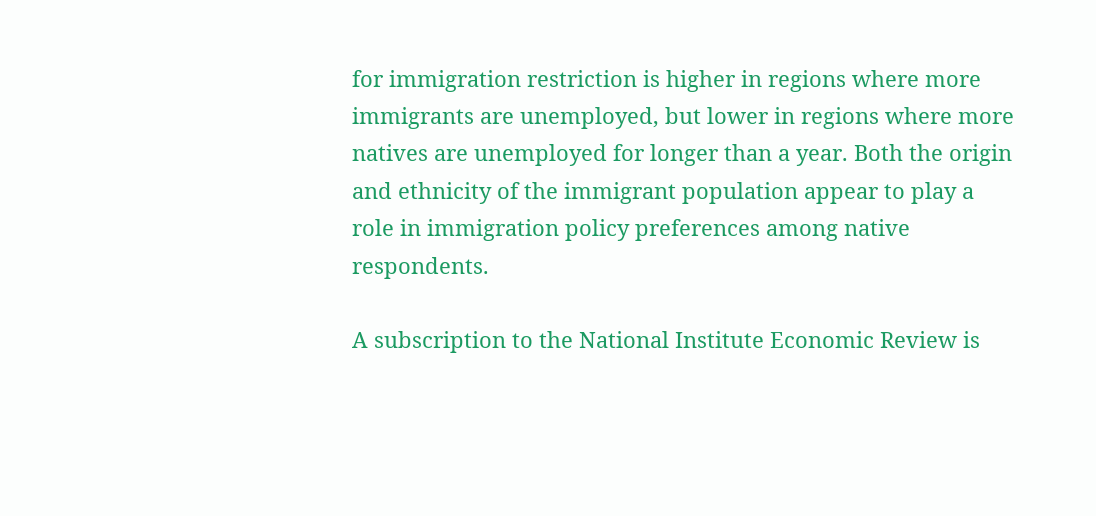for immigration restriction is higher in regions where more immigrants are unemployed, but lower in regions where more natives are unemployed for longer than a year. Both the origin and ethnicity of the immigrant population appear to play a role in immigration policy preferences among native respondents.

A subscription to the National Institute Economic Review is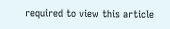required to view this article